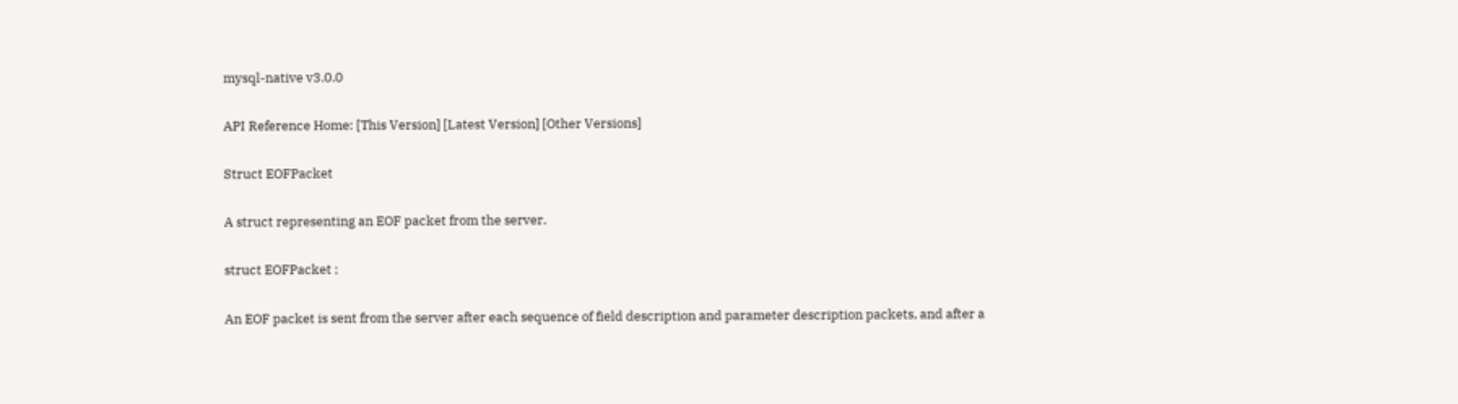mysql-native v3.0.0

API Reference Home: [This Version] [Latest Version] [Other Versions]

Struct EOFPacket

A struct representing an EOF packet from the server.

struct EOFPacket ;

An EOF packet is sent from the server after each sequence of field description and parameter description packets, and after a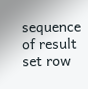sequence of result set row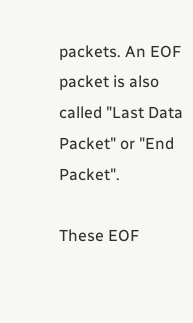packets. An EOF packet is also called "Last Data Packet" or "End Packet".

These EOF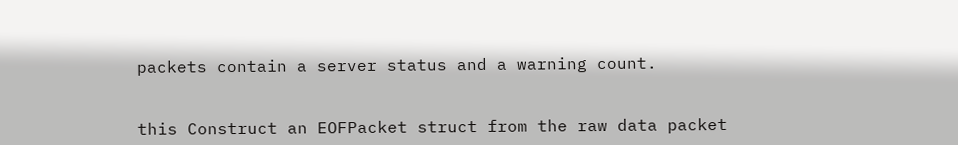packets contain a server status and a warning count.


this Construct an EOFPacket struct from the raw data packet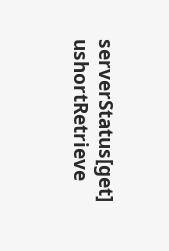serverStatus[get] ushortRetrieve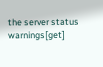the server status
warnings[get]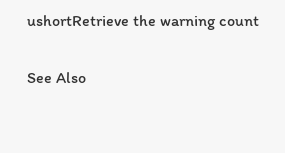ushortRetrieve the warning count

See Also